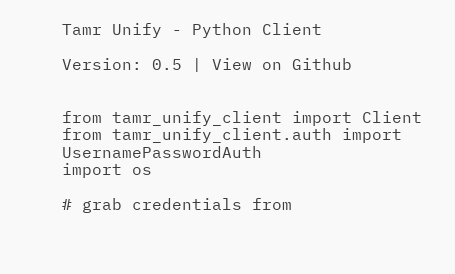Tamr Unify - Python Client

Version: 0.5 | View on Github


from tamr_unify_client import Client
from tamr_unify_client.auth import UsernamePasswordAuth
import os

# grab credentials from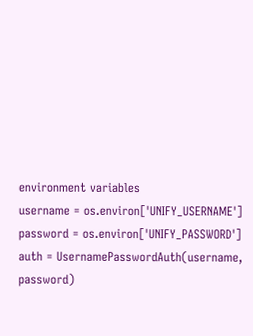environment variables
username = os.environ['UNIFY_USERNAME']
password = os.environ['UNIFY_PASSWORD']
auth = UsernamePasswordAuth(username, password)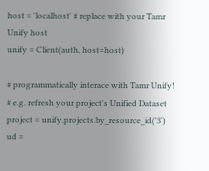host = 'localhost' # replace with your Tamr Unify host
unify = Client(auth, host=host)

# programmatically interace with Tamr Unify!
# e.g. refresh your project's Unified Dataset
project = unify.projects.by_resource_id('3')
ud =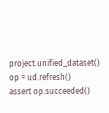project.unified_dataset()
op = ud.refresh()
assert op.succeeded()